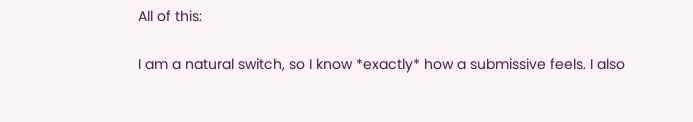All of this:

I am a natural switch, so I know *exactly* how a submissive feels. I also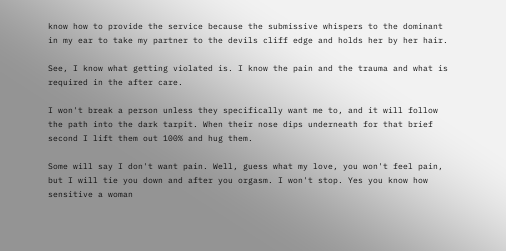know how to provide the service because the submissive whispers to the dominant in my ear to take my partner to the devils cliff edge and holds her by her hair.

See, I know what getting violated is. I know the pain and the trauma and what is required in the after care.

I won't break a person unless they specifically want me to, and it will follow the path into the dark tarpit. When their nose dips underneath for that brief second I lift them out 100% and hug them.

Some will say I don't want pain. Well, guess what my love, you won't feel pain, but I will tie you down and after you orgasm. I won't stop. Yes you know how sensitive a woman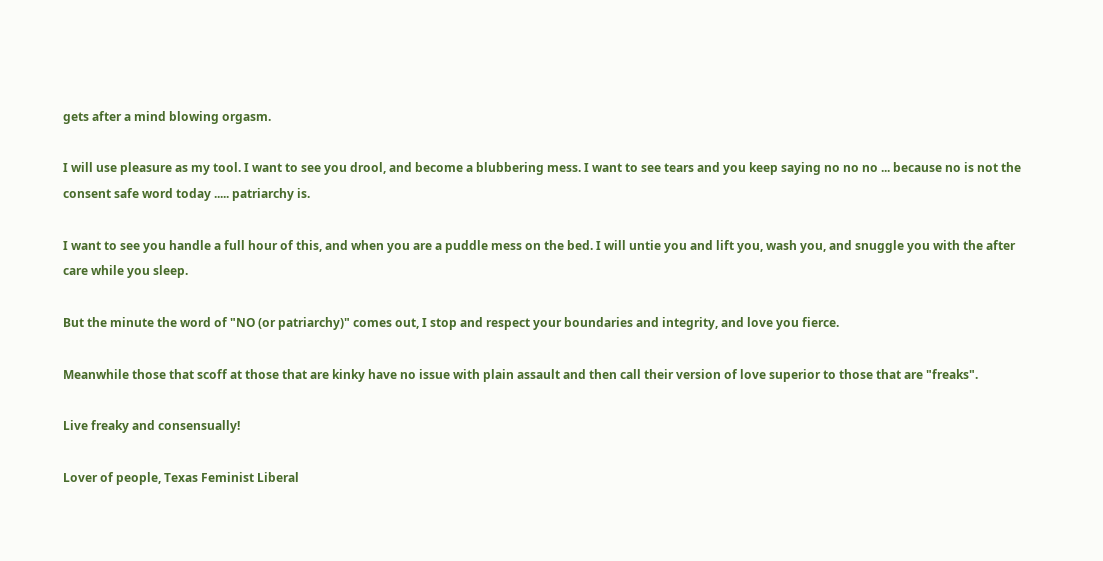gets after a mind blowing orgasm.

I will use pleasure as my tool. I want to see you drool, and become a blubbering mess. I want to see tears and you keep saying no no no ... because no is not the consent safe word today ..... patriarchy is.

I want to see you handle a full hour of this, and when you are a puddle mess on the bed. I will untie you and lift you, wash you, and snuggle you with the after care while you sleep.

But the minute the word of "NO (or patriarchy)" comes out, I stop and respect your boundaries and integrity, and love you fierce.

Meanwhile those that scoff at those that are kinky have no issue with plain assault and then call their version of love superior to those that are "freaks".

Live freaky and consensually!

Lover of people, Texas Feminist Liberal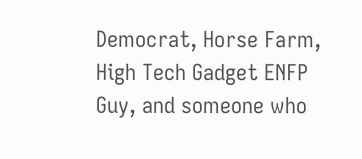Democrat, Horse Farm, High Tech Gadget ENFP Guy, and someone who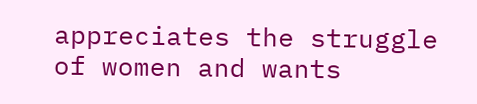appreciates the struggle of women and wants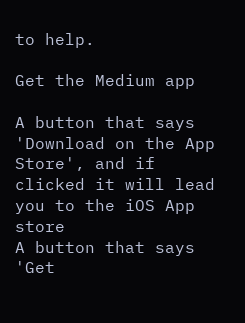to help.

Get the Medium app

A button that says 'Download on the App Store', and if clicked it will lead you to the iOS App store
A button that says 'Get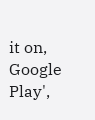it on, Google Play',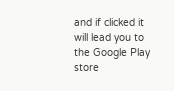and if clicked it will lead you to the Google Play store